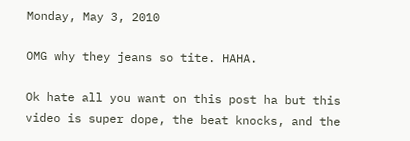Monday, May 3, 2010

OMG why they jeans so tite. HAHA.

Ok hate all you want on this post ha but this video is super dope, the beat knocks, and the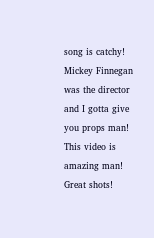song is catchy!
Mickey Finnegan was the director and I gotta give you props man! This video is amazing man! Great shots!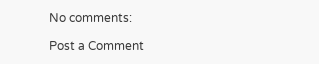No comments:

Post a Comment